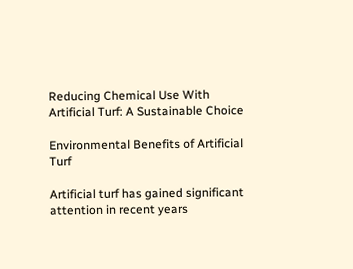Reducing Chemical Use With Artificial Turf: A Sustainable Choice

Environmental Benefits of Artificial Turf

Artificial turf has gained significant attention in recent years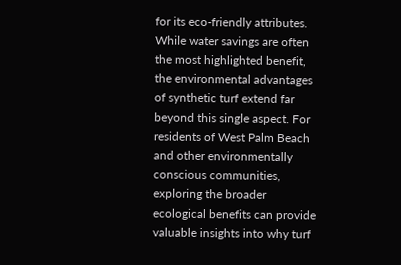for its eco-friendly attributes. While water savings are often the most highlighted benefit, the environmental advantages of synthetic turf extend far beyond this single aspect. For residents of West Palm Beach and other environmentally conscious communities, exploring the broader ecological benefits can provide valuable insights into why turf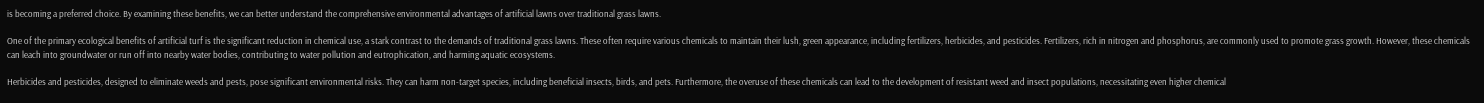is becoming a preferred choice. By examining these benefits, we can better understand the comprehensive environmental advantages of artificial lawns over traditional grass lawns.

One of the primary ecological benefits of artificial turf is the significant reduction in chemical use, a stark contrast to the demands of traditional grass lawns. These often require various chemicals to maintain their lush, green appearance, including fertilizers, herbicides, and pesticides. Fertilizers, rich in nitrogen and phosphorus, are commonly used to promote grass growth. However, these chemicals can leach into groundwater or run off into nearby water bodies, contributing to water pollution and eutrophication, and harming aquatic ecosystems.

Herbicides and pesticides, designed to eliminate weeds and pests, pose significant environmental risks. They can harm non-target species, including beneficial insects, birds, and pets. Furthermore, the overuse of these chemicals can lead to the development of resistant weed and insect populations, necessitating even higher chemical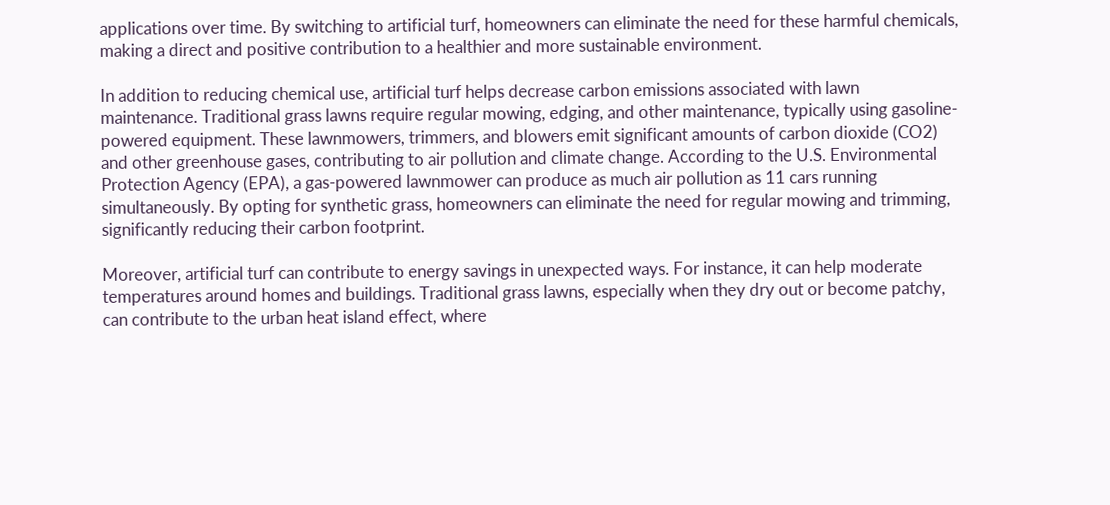applications over time. By switching to artificial turf, homeowners can eliminate the need for these harmful chemicals, making a direct and positive contribution to a healthier and more sustainable environment.

In addition to reducing chemical use, artificial turf helps decrease carbon emissions associated with lawn maintenance. Traditional grass lawns require regular mowing, edging, and other maintenance, typically using gasoline-powered equipment. These lawnmowers, trimmers, and blowers emit significant amounts of carbon dioxide (CO2) and other greenhouse gases, contributing to air pollution and climate change. According to the U.S. Environmental Protection Agency (EPA), a gas-powered lawnmower can produce as much air pollution as 11 cars running simultaneously. By opting for synthetic grass, homeowners can eliminate the need for regular mowing and trimming, significantly reducing their carbon footprint.

Moreover, artificial turf can contribute to energy savings in unexpected ways. For instance, it can help moderate temperatures around homes and buildings. Traditional grass lawns, especially when they dry out or become patchy, can contribute to the urban heat island effect, where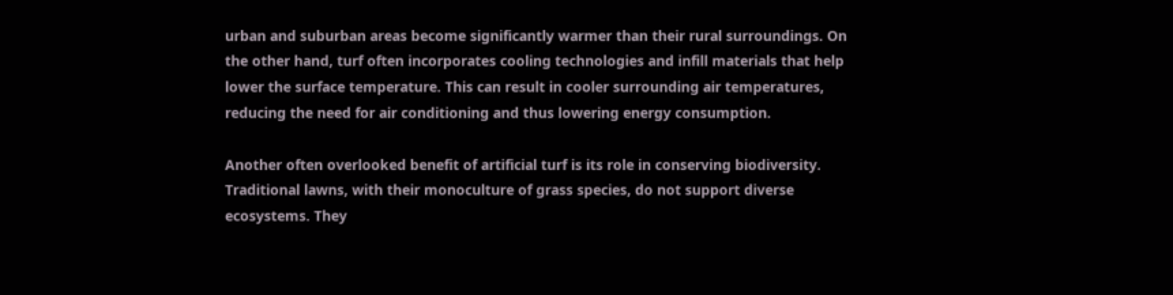urban and suburban areas become significantly warmer than their rural surroundings. On the other hand, turf often incorporates cooling technologies and infill materials that help lower the surface temperature. This can result in cooler surrounding air temperatures, reducing the need for air conditioning and thus lowering energy consumption.

Another often overlooked benefit of artificial turf is its role in conserving biodiversity. Traditional lawns, with their monoculture of grass species, do not support diverse ecosystems. They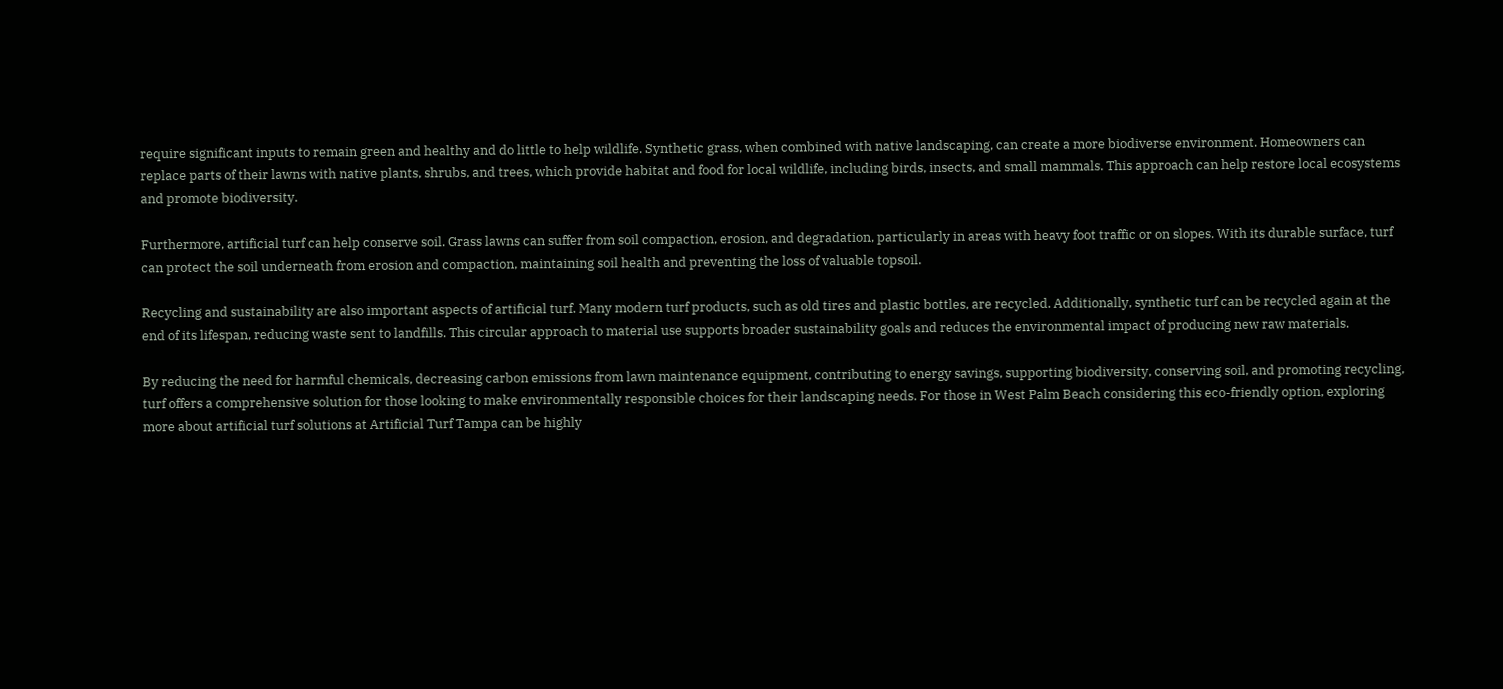require significant inputs to remain green and healthy and do little to help wildlife. Synthetic grass, when combined with native landscaping, can create a more biodiverse environment. Homeowners can replace parts of their lawns with native plants, shrubs, and trees, which provide habitat and food for local wildlife, including birds, insects, and small mammals. This approach can help restore local ecosystems and promote biodiversity.

Furthermore, artificial turf can help conserve soil. Grass lawns can suffer from soil compaction, erosion, and degradation, particularly in areas with heavy foot traffic or on slopes. With its durable surface, turf can protect the soil underneath from erosion and compaction, maintaining soil health and preventing the loss of valuable topsoil.

Recycling and sustainability are also important aspects of artificial turf. Many modern turf products, such as old tires and plastic bottles, are recycled. Additionally, synthetic turf can be recycled again at the end of its lifespan, reducing waste sent to landfills. This circular approach to material use supports broader sustainability goals and reduces the environmental impact of producing new raw materials.

By reducing the need for harmful chemicals, decreasing carbon emissions from lawn maintenance equipment, contributing to energy savings, supporting biodiversity, conserving soil, and promoting recycling, turf offers a comprehensive solution for those looking to make environmentally responsible choices for their landscaping needs. For those in West Palm Beach considering this eco-friendly option, exploring more about artificial turf solutions at Artificial Turf Tampa can be highly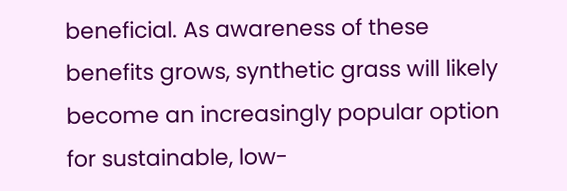beneficial. As awareness of these benefits grows, synthetic grass will likely become an increasingly popular option for sustainable, low-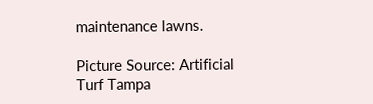maintenance lawns.

Picture Source: Artificial Turf Tampa